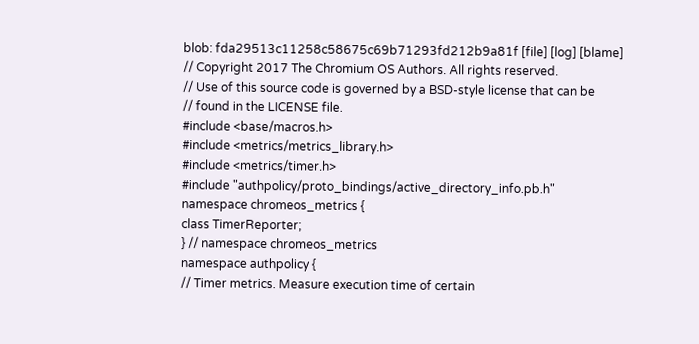blob: fda29513c11258c58675c69b71293fd212b9a81f [file] [log] [blame]
// Copyright 2017 The Chromium OS Authors. All rights reserved.
// Use of this source code is governed by a BSD-style license that can be
// found in the LICENSE file.
#include <base/macros.h>
#include <metrics/metrics_library.h>
#include <metrics/timer.h>
#include "authpolicy/proto_bindings/active_directory_info.pb.h"
namespace chromeos_metrics {
class TimerReporter;
} // namespace chromeos_metrics
namespace authpolicy {
// Timer metrics. Measure execution time of certain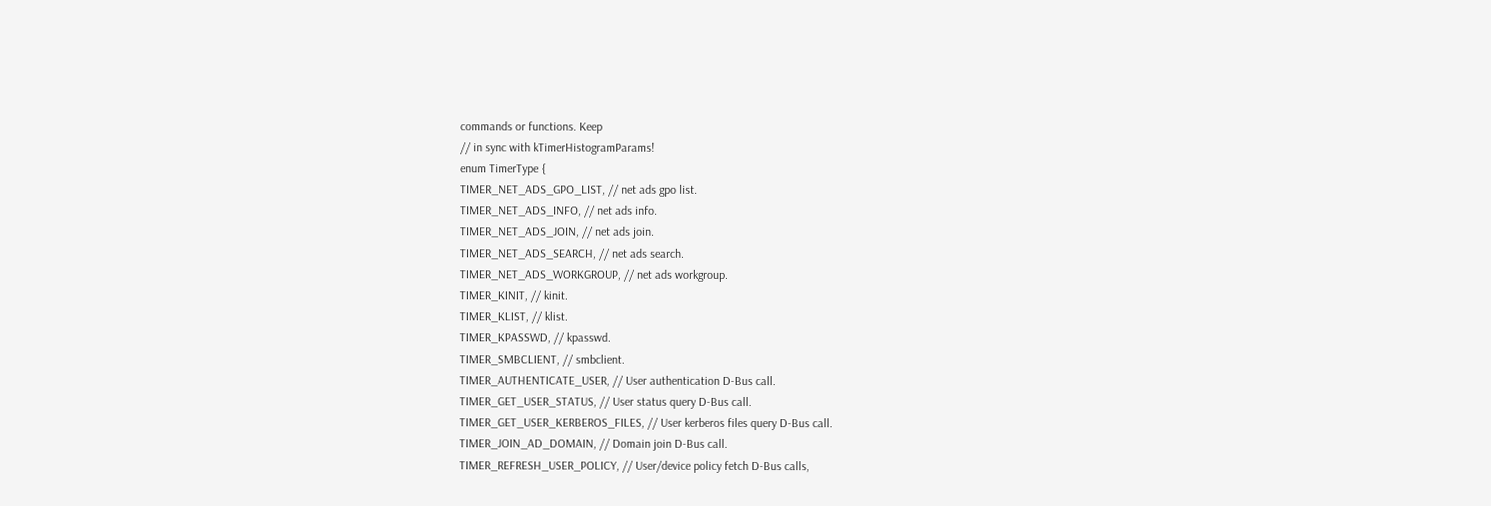commands or functions. Keep
// in sync with kTimerHistogramParams!
enum TimerType {
TIMER_NET_ADS_GPO_LIST, // net ads gpo list.
TIMER_NET_ADS_INFO, // net ads info.
TIMER_NET_ADS_JOIN, // net ads join.
TIMER_NET_ADS_SEARCH, // net ads search.
TIMER_NET_ADS_WORKGROUP, // net ads workgroup.
TIMER_KINIT, // kinit.
TIMER_KLIST, // klist.
TIMER_KPASSWD, // kpasswd.
TIMER_SMBCLIENT, // smbclient.
TIMER_AUTHENTICATE_USER, // User authentication D-Bus call.
TIMER_GET_USER_STATUS, // User status query D-Bus call.
TIMER_GET_USER_KERBEROS_FILES, // User kerberos files query D-Bus call.
TIMER_JOIN_AD_DOMAIN, // Domain join D-Bus call.
TIMER_REFRESH_USER_POLICY, // User/device policy fetch D-Bus calls,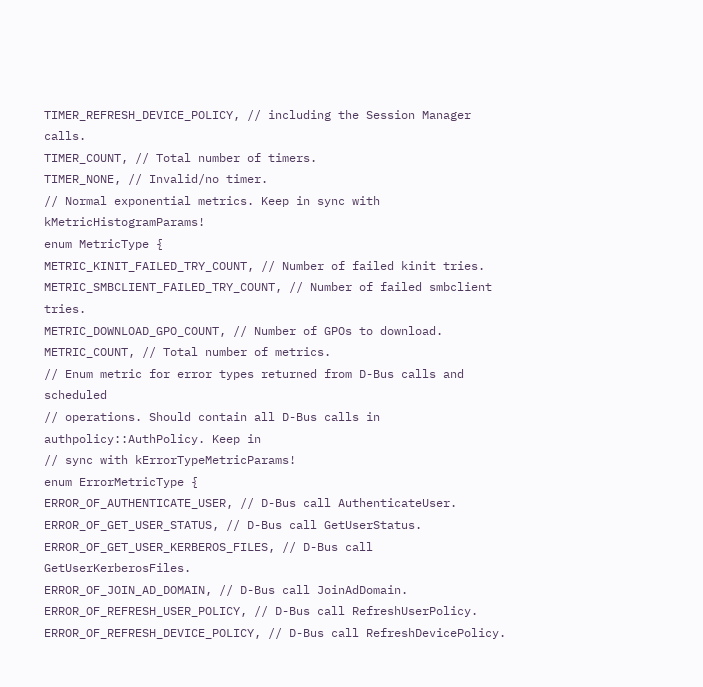TIMER_REFRESH_DEVICE_POLICY, // including the Session Manager calls.
TIMER_COUNT, // Total number of timers.
TIMER_NONE, // Invalid/no timer.
// Normal exponential metrics. Keep in sync with kMetricHistogramParams!
enum MetricType {
METRIC_KINIT_FAILED_TRY_COUNT, // Number of failed kinit tries.
METRIC_SMBCLIENT_FAILED_TRY_COUNT, // Number of failed smbclient tries.
METRIC_DOWNLOAD_GPO_COUNT, // Number of GPOs to download.
METRIC_COUNT, // Total number of metrics.
// Enum metric for error types returned from D-Bus calls and scheduled
// operations. Should contain all D-Bus calls in authpolicy::AuthPolicy. Keep in
// sync with kErrorTypeMetricParams!
enum ErrorMetricType {
ERROR_OF_AUTHENTICATE_USER, // D-Bus call AuthenticateUser.
ERROR_OF_GET_USER_STATUS, // D-Bus call GetUserStatus.
ERROR_OF_GET_USER_KERBEROS_FILES, // D-Bus call GetUserKerberosFiles.
ERROR_OF_JOIN_AD_DOMAIN, // D-Bus call JoinAdDomain.
ERROR_OF_REFRESH_USER_POLICY, // D-Bus call RefreshUserPolicy.
ERROR_OF_REFRESH_DEVICE_POLICY, // D-Bus call RefreshDevicePolicy.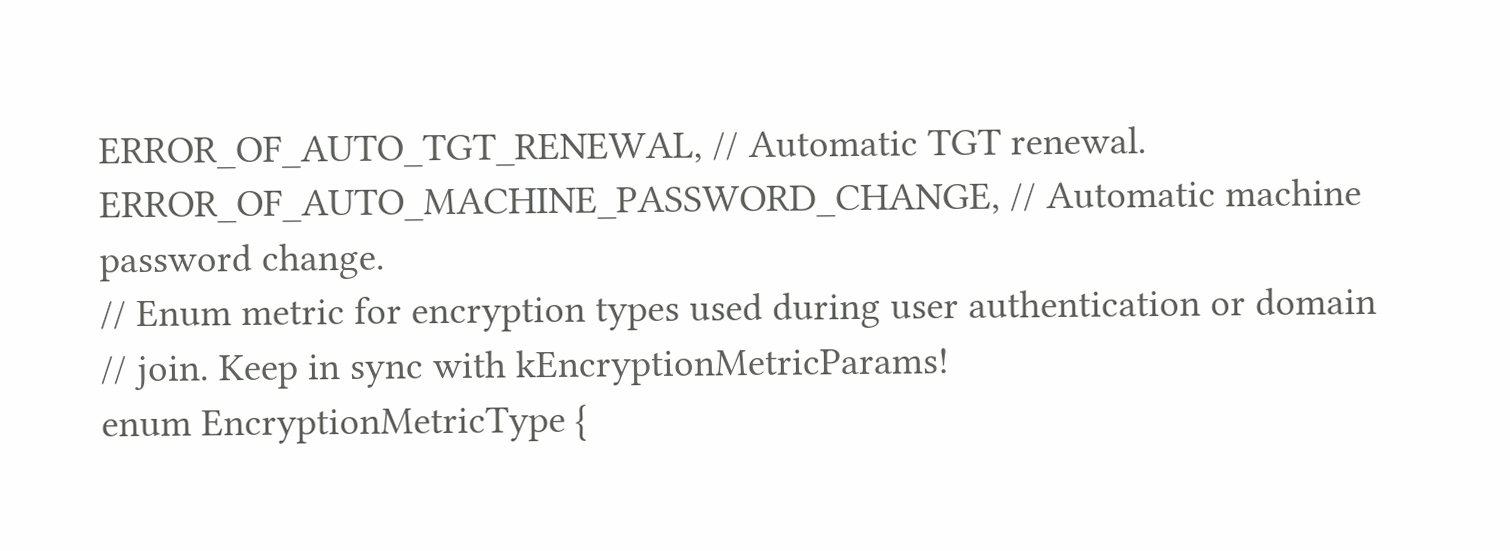ERROR_OF_AUTO_TGT_RENEWAL, // Automatic TGT renewal.
ERROR_OF_AUTO_MACHINE_PASSWORD_CHANGE, // Automatic machine password change.
// Enum metric for encryption types used during user authentication or domain
// join. Keep in sync with kEncryptionMetricParams!
enum EncryptionMetricType {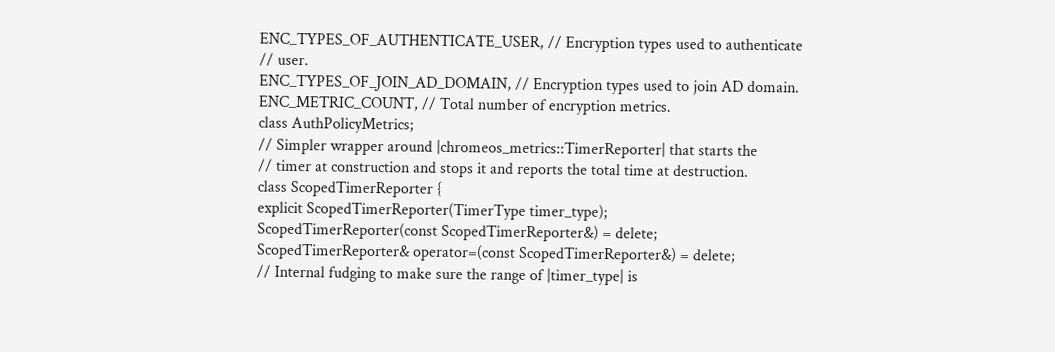ENC_TYPES_OF_AUTHENTICATE_USER, // Encryption types used to authenticate
// user.
ENC_TYPES_OF_JOIN_AD_DOMAIN, // Encryption types used to join AD domain.
ENC_METRIC_COUNT, // Total number of encryption metrics.
class AuthPolicyMetrics;
// Simpler wrapper around |chromeos_metrics::TimerReporter| that starts the
// timer at construction and stops it and reports the total time at destruction.
class ScopedTimerReporter {
explicit ScopedTimerReporter(TimerType timer_type);
ScopedTimerReporter(const ScopedTimerReporter&) = delete;
ScopedTimerReporter& operator=(const ScopedTimerReporter&) = delete;
// Internal fudging to make sure the range of |timer_type| is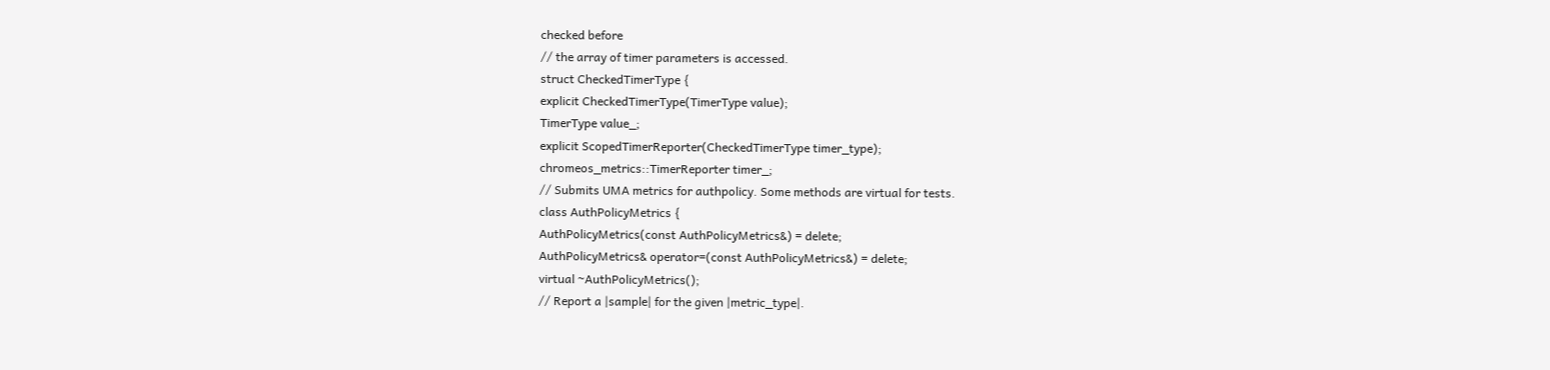checked before
// the array of timer parameters is accessed.
struct CheckedTimerType {
explicit CheckedTimerType(TimerType value);
TimerType value_;
explicit ScopedTimerReporter(CheckedTimerType timer_type);
chromeos_metrics::TimerReporter timer_;
// Submits UMA metrics for authpolicy. Some methods are virtual for tests.
class AuthPolicyMetrics {
AuthPolicyMetrics(const AuthPolicyMetrics&) = delete;
AuthPolicyMetrics& operator=(const AuthPolicyMetrics&) = delete;
virtual ~AuthPolicyMetrics();
// Report a |sample| for the given |metric_type|.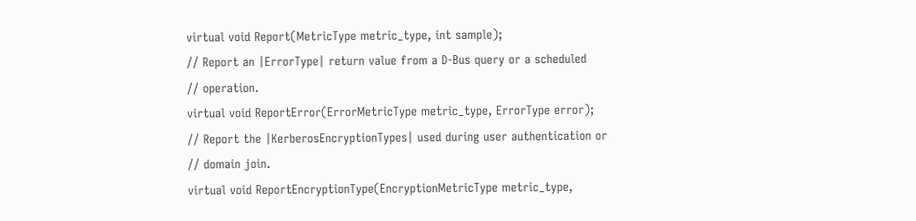virtual void Report(MetricType metric_type, int sample);
// Report an |ErrorType| return value from a D-Bus query or a scheduled
// operation.
virtual void ReportError(ErrorMetricType metric_type, ErrorType error);
// Report the |KerberosEncryptionTypes| used during user authentication or
// domain join.
virtual void ReportEncryptionType(EncryptionMetricType metric_type,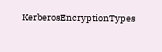KerberosEncryptionTypes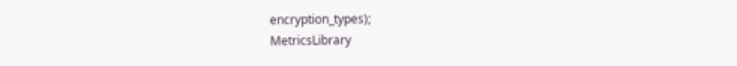encryption_types);
MetricsLibrary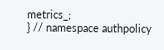metrics_;
} // namespace authpolicy